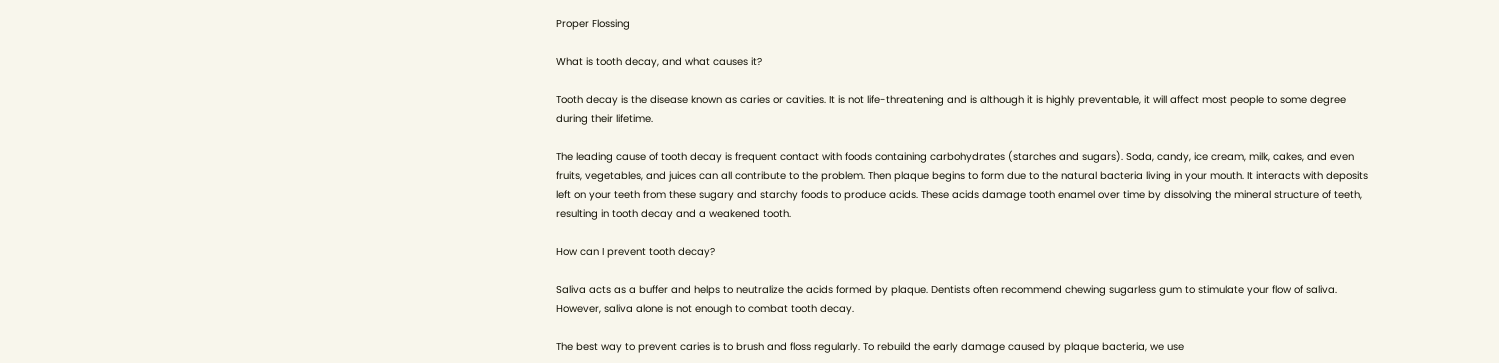Proper Flossing

What is tooth decay, and what causes it?

Tooth decay is the disease known as caries or cavities. It is not life-threatening and is although it is highly preventable, it will affect most people to some degree during their lifetime.

The leading cause of tooth decay is frequent contact with foods containing carbohydrates (starches and sugars). Soda, candy, ice cream, milk, cakes, and even fruits, vegetables, and juices can all contribute to the problem. Then plaque begins to form due to the natural bacteria living in your mouth. It interacts with deposits left on your teeth from these sugary and starchy foods to produce acids. These acids damage tooth enamel over time by dissolving the mineral structure of teeth, resulting in tooth decay and a weakened tooth.

How can I prevent tooth decay?

Saliva acts as a buffer and helps to neutralize the acids formed by plaque. Dentists often recommend chewing sugarless gum to stimulate your flow of saliva. However, saliva alone is not enough to combat tooth decay.

The best way to prevent caries is to brush and floss regularly. To rebuild the early damage caused by plaque bacteria, we use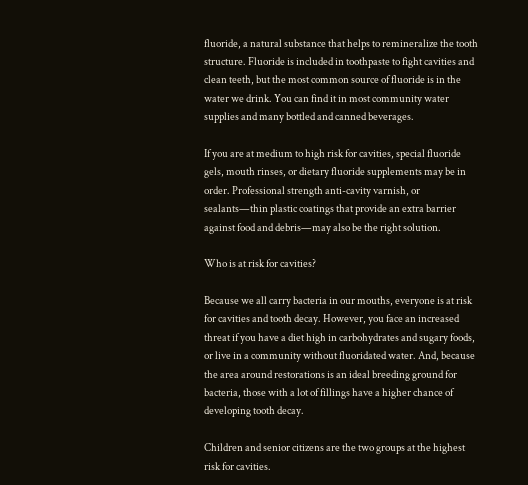fluoride, a natural substance that helps to remineralize the tooth structure. Fluoride is included in toothpaste to fight cavities and clean teeth, but the most common source of fluoride is in the water we drink. You can find it in most community water supplies and many bottled and canned beverages.

If you are at medium to high risk for cavities, special fluoride gels, mouth rinses, or dietary fluoride supplements may be in order. Professional strength anti-cavity varnish, or sealants—thin plastic coatings that provide an extra barrier against food and debris—may also be the right solution.

Who is at risk for cavities?

Because we all carry bacteria in our mouths, everyone is at risk for cavities and tooth decay. However, you face an increased threat if you have a diet high in carbohydrates and sugary foods, or live in a community without fluoridated water. And, because the area around restorations is an ideal breeding ground for bacteria, those with a lot of fillings have a higher chance of developing tooth decay.

Children and senior citizens are the two groups at the highest risk for cavities.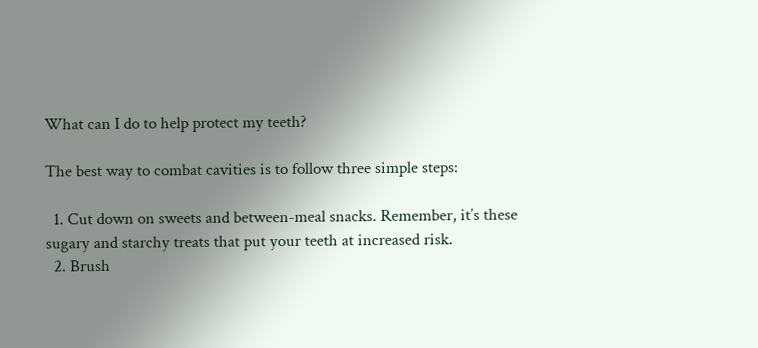What can I do to help protect my teeth?

The best way to combat cavities is to follow three simple steps:

  1. Cut down on sweets and between-meal snacks. Remember, it’s these sugary and starchy treats that put your teeth at increased risk.
  2. Brush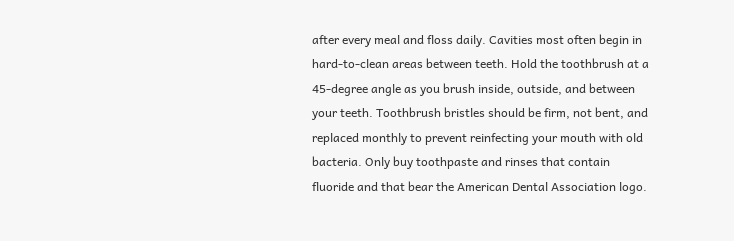after every meal and floss daily. Cavities most often begin in hard-to-clean areas between teeth. Hold the toothbrush at a 45-degree angle as you brush inside, outside, and between your teeth. Toothbrush bristles should be firm, not bent, and replaced monthly to prevent reinfecting your mouth with old bacteria. Only buy toothpaste and rinses that contain fluoride and that bear the American Dental Association logo.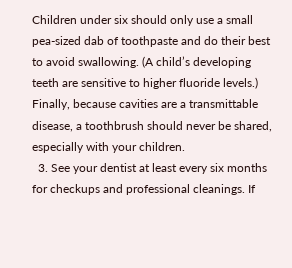Children under six should only use a small pea-sized dab of toothpaste and do their best to avoid swallowing. (A child’s developing teeth are sensitive to higher fluoride levels.) Finally, because cavities are a transmittable disease, a toothbrush should never be shared, especially with your children.
  3. See your dentist at least every six months for checkups and professional cleanings. If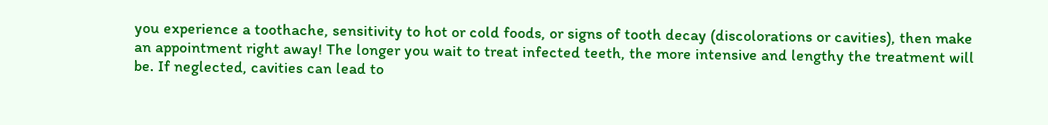you experience a toothache, sensitivity to hot or cold foods, or signs of tooth decay (discolorations or cavities), then make an appointment right away! The longer you wait to treat infected teeth, the more intensive and lengthy the treatment will be. If neglected, cavities can lead to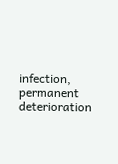infection, permanent deterioration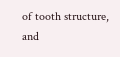of tooth structure, and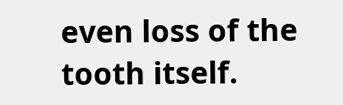even loss of the tooth itself.